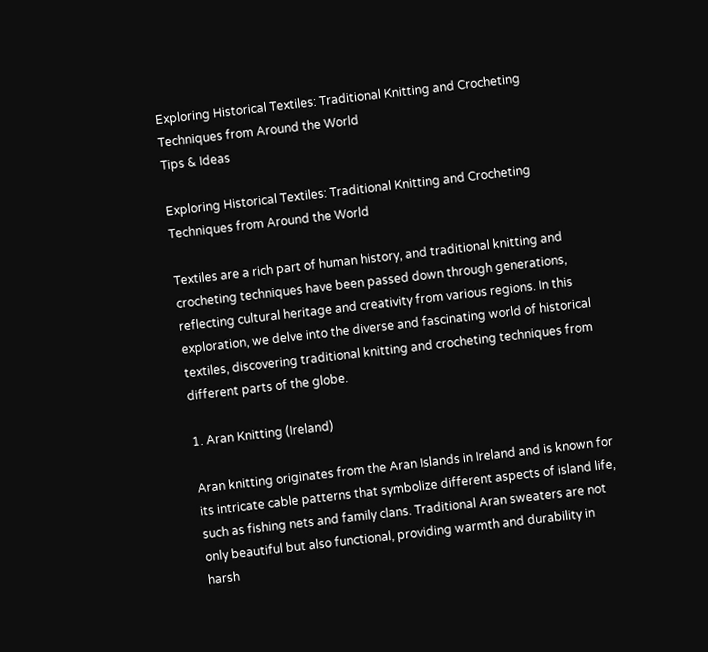Exploring Historical Textiles: Traditional Knitting and Crocheting Techniques from Around the World
Tips & Ideas

Exploring Historical Textiles: Traditional Knitting and Crocheting Techniques from Around the World

Textiles are a rich part of human history, and traditional knitting and crocheting techniques have been passed down through generations, reflecting cultural heritage and creativity from various regions. In this exploration, we delve into the diverse and fascinating world of historical textiles, discovering traditional knitting and crocheting techniques from different parts of the globe.

1. Aran Knitting (Ireland)

Aran knitting originates from the Aran Islands in Ireland and is known for its intricate cable patterns that symbolize different aspects of island life, such as fishing nets and family clans. Traditional Aran sweaters are not only beautiful but also functional, providing warmth and durability in harsh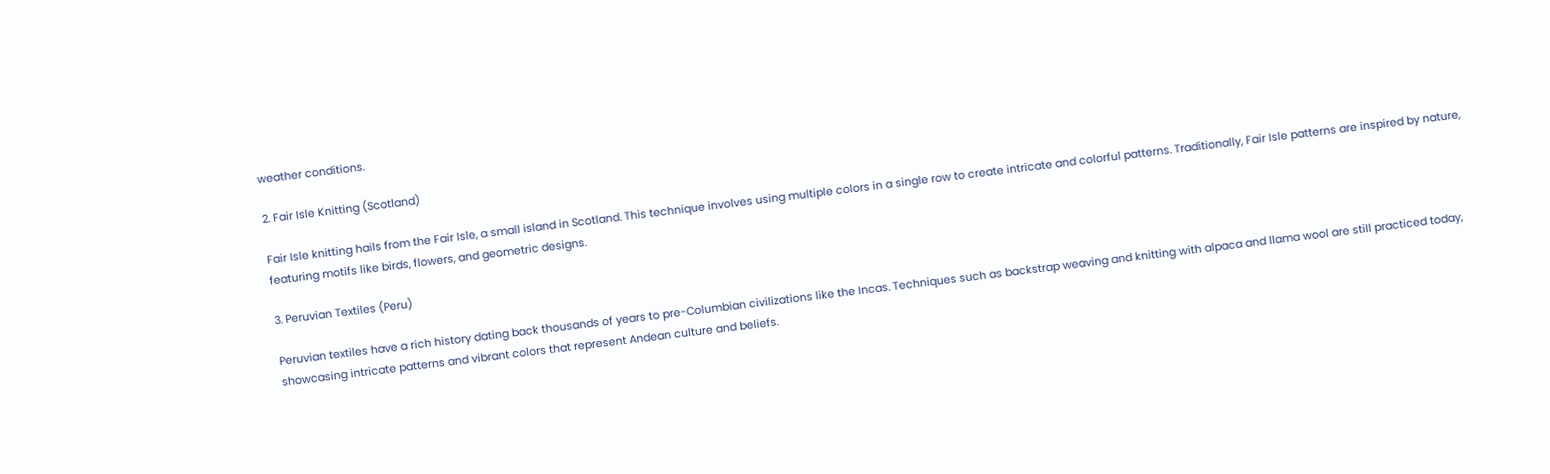weather conditions.

2. Fair Isle Knitting (Scotland)

Fair Isle knitting hails from the Fair Isle, a small island in Scotland. This technique involves using multiple colors in a single row to create intricate and colorful patterns. Traditionally, Fair Isle patterns are inspired by nature, featuring motifs like birds, flowers, and geometric designs.

3. Peruvian Textiles (Peru)

Peruvian textiles have a rich history dating back thousands of years to pre-Columbian civilizations like the Incas. Techniques such as backstrap weaving and knitting with alpaca and llama wool are still practiced today, showcasing intricate patterns and vibrant colors that represent Andean culture and beliefs.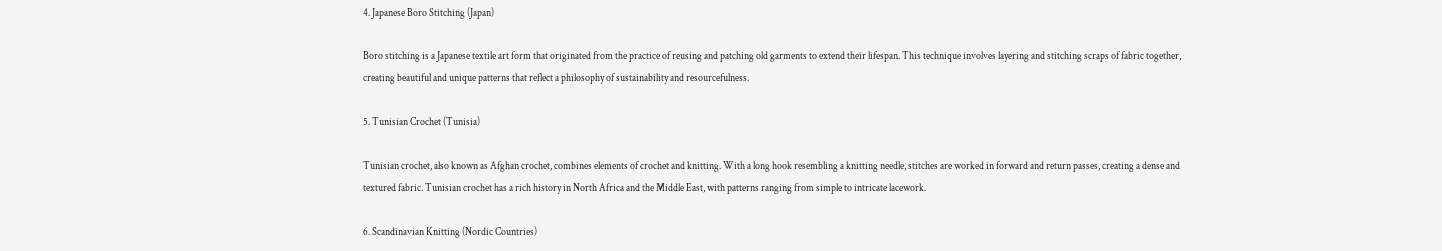4. Japanese Boro Stitching (Japan)

Boro stitching is a Japanese textile art form that originated from the practice of reusing and patching old garments to extend their lifespan. This technique involves layering and stitching scraps of fabric together, creating beautiful and unique patterns that reflect a philosophy of sustainability and resourcefulness.

5. Tunisian Crochet (Tunisia)

Tunisian crochet, also known as Afghan crochet, combines elements of crochet and knitting. With a long hook resembling a knitting needle, stitches are worked in forward and return passes, creating a dense and textured fabric. Tunisian crochet has a rich history in North Africa and the Middle East, with patterns ranging from simple to intricate lacework.

6. Scandinavian Knitting (Nordic Countries)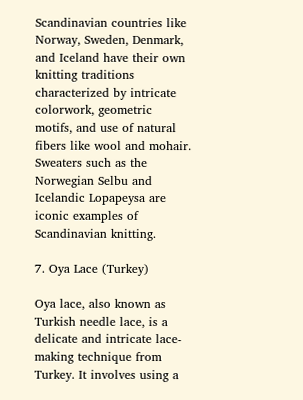Scandinavian countries like Norway, Sweden, Denmark, and Iceland have their own knitting traditions characterized by intricate colorwork, geometric motifs, and use of natural fibers like wool and mohair. Sweaters such as the Norwegian Selbu and Icelandic Lopapeysa are iconic examples of Scandinavian knitting.

7. Oya Lace (Turkey)

Oya lace, also known as Turkish needle lace, is a delicate and intricate lace-making technique from Turkey. It involves using a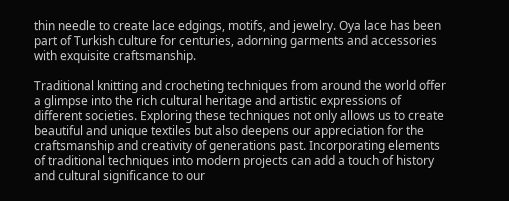thin needle to create lace edgings, motifs, and jewelry. Oya lace has been part of Turkish culture for centuries, adorning garments and accessories with exquisite craftsmanship.

Traditional knitting and crocheting techniques from around the world offer a glimpse into the rich cultural heritage and artistic expressions of different societies. Exploring these techniques not only allows us to create beautiful and unique textiles but also deepens our appreciation for the craftsmanship and creativity of generations past. Incorporating elements of traditional techniques into modern projects can add a touch of history and cultural significance to our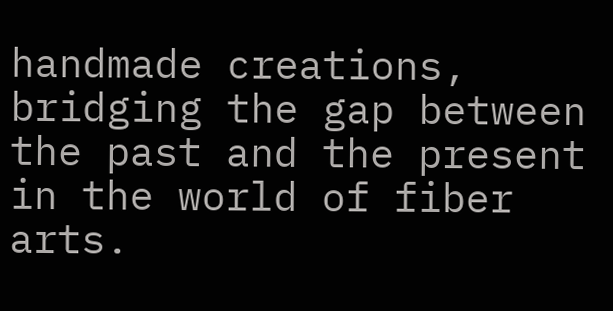handmade creations, bridging the gap between the past and the present in the world of fiber arts.